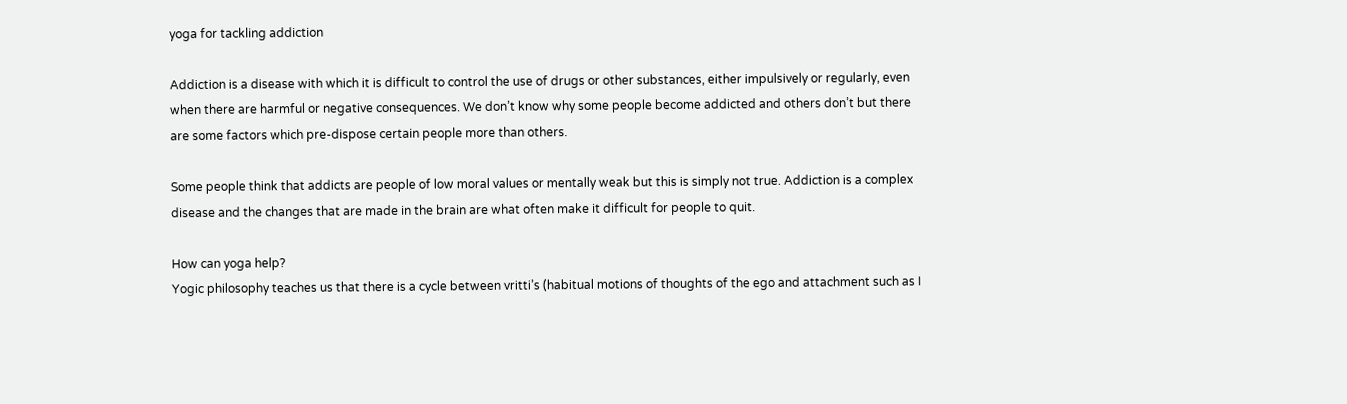yoga for tackling addiction

Addiction is a disease with which it is difficult to control the use of drugs or other substances, either impulsively or regularly, even when there are harmful or negative consequences. We don’t know why some people become addicted and others don’t but there are some factors which pre-dispose certain people more than others.

Some people think that addicts are people of low moral values or mentally weak but this is simply not true. Addiction is a complex disease and the changes that are made in the brain are what often make it difficult for people to quit.

How can yoga help?
Yogic philosophy teaches us that there is a cycle between vritti’s (habitual motions of thoughts of the ego and attachment such as I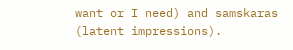want or I need) and samskaras (latent impressions).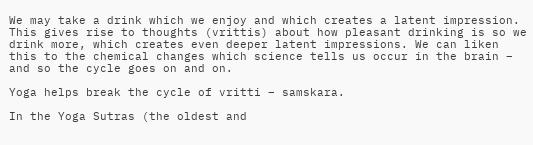We may take a drink which we enjoy and which creates a latent impression. This gives rise to thoughts (vrittis) about how pleasant drinking is so we drink more, which creates even deeper latent impressions. We can liken this to the chemical changes which science tells us occur in the brain – and so the cycle goes on and on.

Yoga helps break the cycle of vritti – samskara.

In the Yoga Sutras (the oldest and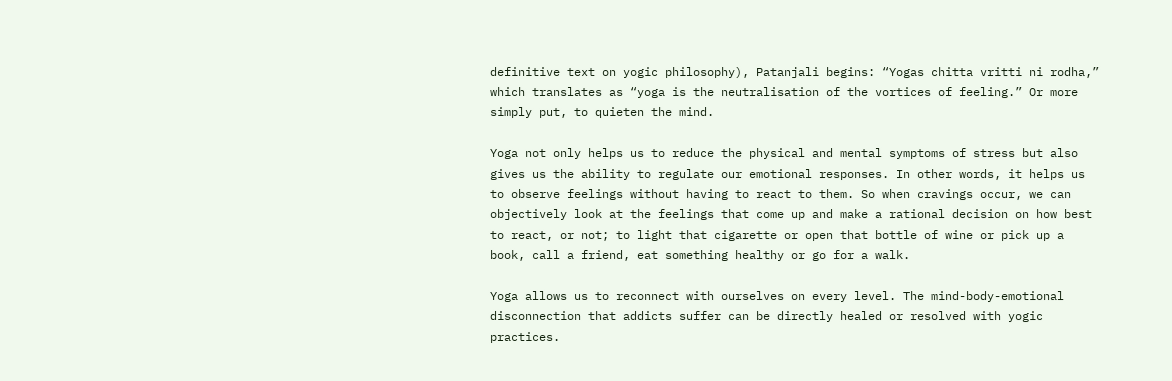definitive text on yogic philosophy), Patanjali begins: “Yogas chitta vritti ni rodha,” which translates as “yoga is the neutralisation of the vortices of feeling.” Or more simply put, to quieten the mind.

Yoga not only helps us to reduce the physical and mental symptoms of stress but also gives us the ability to regulate our emotional responses. In other words, it helps us to observe feelings without having to react to them. So when cravings occur, we can objectively look at the feelings that come up and make a rational decision on how best to react, or not; to light that cigarette or open that bottle of wine or pick up a book, call a friend, eat something healthy or go for a walk.

Yoga allows us to reconnect with ourselves on every level. The mind-body-emotional disconnection that addicts suffer can be directly healed or resolved with yogic practices.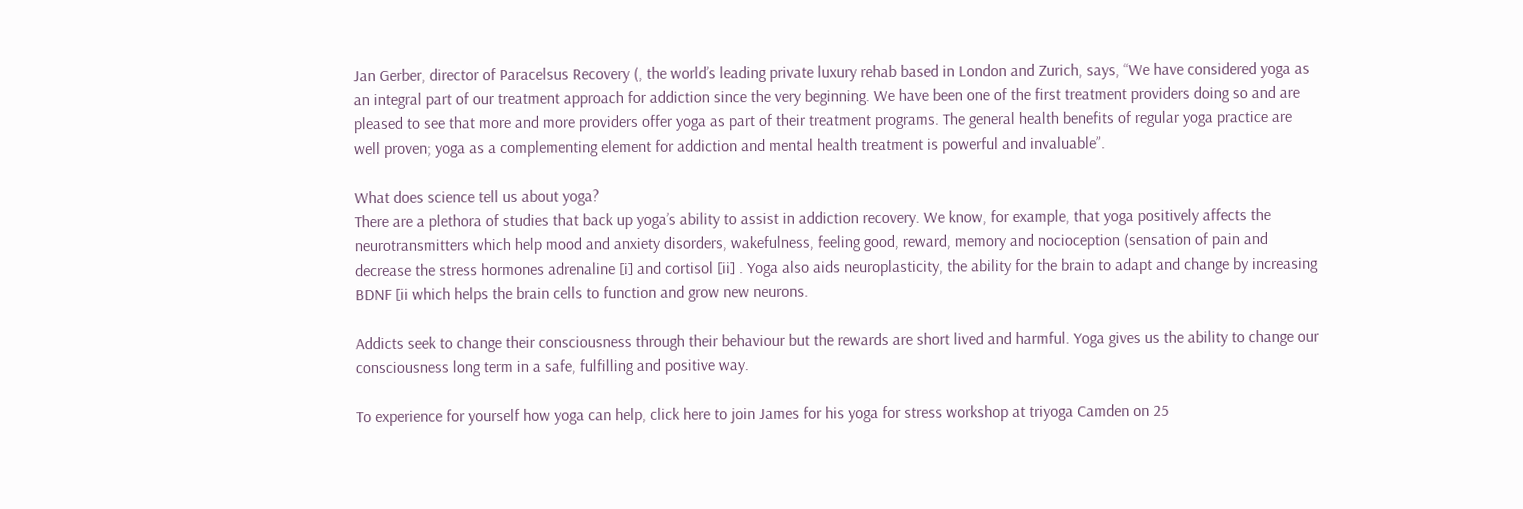Jan Gerber, director of Paracelsus Recovery (, the world’s leading private luxury rehab based in London and Zurich, says, “We have considered yoga as an integral part of our treatment approach for addiction since the very beginning. We have been one of the first treatment providers doing so and are pleased to see that more and more providers offer yoga as part of their treatment programs. The general health benefits of regular yoga practice are well proven; yoga as a complementing element for addiction and mental health treatment is powerful and invaluable”.

What does science tell us about yoga?
There are a plethora of studies that back up yoga’s ability to assist in addiction recovery. We know, for example, that yoga positively affects the neurotransmitters which help mood and anxiety disorders, wakefulness, feeling good, reward, memory and nocioception (sensation of pain and decrease the stress hormones adrenaline [i] and cortisol [ii] . Yoga also aids neuroplasticity, the ability for the brain to adapt and change by increasing BDNF [ii which helps the brain cells to function and grow new neurons.

Addicts seek to change their consciousness through their behaviour but the rewards are short lived and harmful. Yoga gives us the ability to change our consciousness long term in a safe, fulfilling and positive way.

To experience for yourself how yoga can help, click here to join James for his yoga for stress workshop at triyoga Camden on 25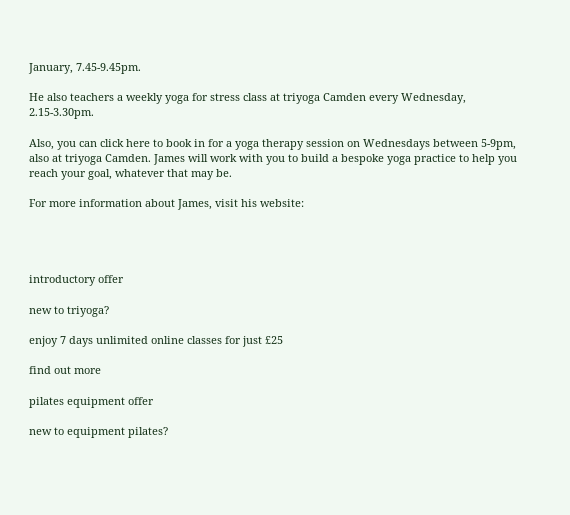January, 7.45-9.45pm.

He also teachers a weekly yoga for stress class at triyoga Camden every Wednesday, 2.15-3.30pm.

Also, you can click here to book in for a yoga therapy session on Wednesdays between 5-9pm, also at triyoga Camden. James will work with you to build a bespoke yoga practice to help you reach your goal, whatever that may be.

For more information about James, visit his website:




introductory offer

new to triyoga?

enjoy 7 days unlimited online classes for just £25

find out more

pilates equipment offer

new to equipment pilates?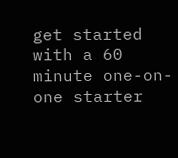get started with a 60 minute one-on-one starter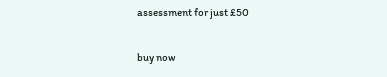assessment for just £50

buy now